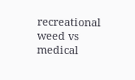recreational weed vs medical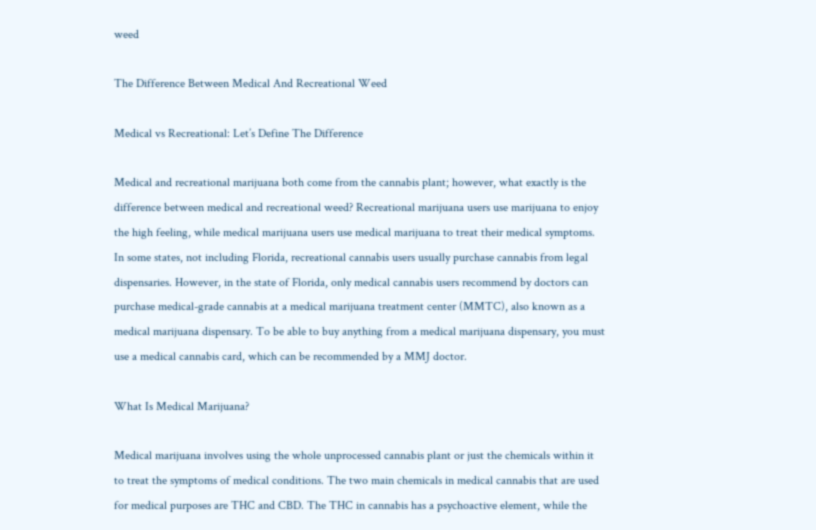weed

The Difference Between Medical And Recreational Weed

Medical vs Recreational: Let’s Define The Difference

Medical and recreational marijuana both come from the cannabis plant; however, what exactly is the difference between medical and recreational weed? Recreational marijuana users use marijuana to enjoy the high feeling, while medical marijuana users use medical marijuana to treat their medical symptoms. In some states, not including Florida, recreational cannabis users usually purchase cannabis from legal dispensaries. However, in the state of Florida, only medical cannabis users recommend by doctors can purchase medical-grade cannabis at a medical marijuana treatment center (MMTC), also known as a medical marijuana dispensary. To be able to buy anything from a medical marijuana dispensary, you must use a medical cannabis card, which can be recommended by a MMJ doctor.

What Is Medical Marijuana?

Medical marijuana involves using the whole unprocessed cannabis plant or just the chemicals within it to treat the symptoms of medical conditions. The two main chemicals in medical cannabis that are used for medical purposes are THC and CBD. The THC in cannabis has a psychoactive element, while the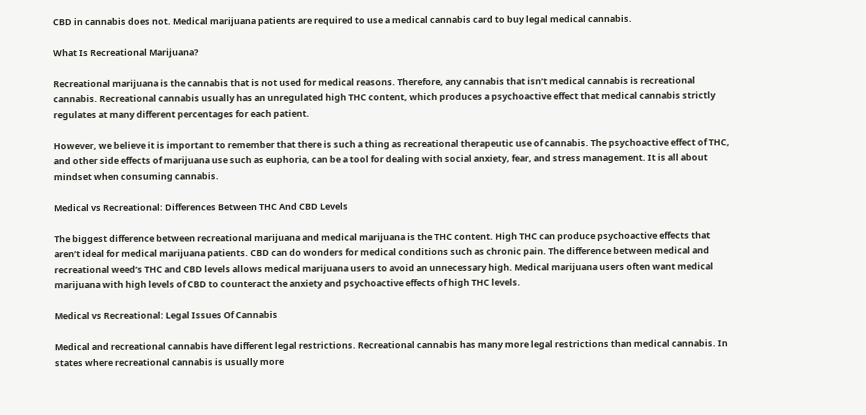CBD in cannabis does not. Medical marijuana patients are required to use a medical cannabis card to buy legal medical cannabis.

What Is Recreational Marijuana?

Recreational marijuana is the cannabis that is not used for medical reasons. Therefore, any cannabis that isn’t medical cannabis is recreational cannabis. Recreational cannabis usually has an unregulated high THC content, which produces a psychoactive effect that medical cannabis strictly regulates at many different percentages for each patient.

However, we believe it is important to remember that there is such a thing as recreational therapeutic use of cannabis. The psychoactive effect of THC, and other side effects of marijuana use such as euphoria, can be a tool for dealing with social anxiety, fear, and stress management. It is all about mindset when consuming cannabis.

Medical vs Recreational: Differences Between THC And CBD Levels

The biggest difference between recreational marijuana and medical marijuana is the THC content. High THC can produce psychoactive effects that aren’t ideal for medical marijuana patients. CBD can do wonders for medical conditions such as chronic pain. The difference between medical and recreational weed’s THC and CBD levels allows medical marijuana users to avoid an unnecessary high. Medical marijuana users often want medical marijuana with high levels of CBD to counteract the anxiety and psychoactive effects of high THC levels.

Medical vs Recreational: Legal Issues Of Cannabis

Medical and recreational cannabis have different legal restrictions. Recreational cannabis has many more legal restrictions than medical cannabis. In states where recreational cannabis is usually more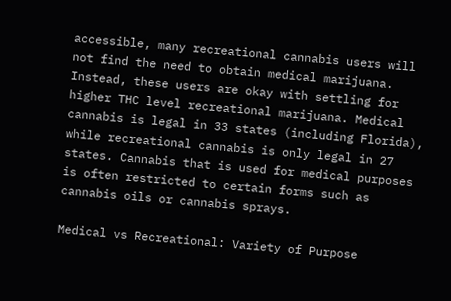accessible, many recreational cannabis users will not find the need to obtain medical marijuana. Instead, these users are okay with settling for higher THC level recreational marijuana. Medical cannabis is legal in 33 states (including Florida), while recreational cannabis is only legal in 27 states. Cannabis that is used for medical purposes is often restricted to certain forms such as cannabis oils or cannabis sprays.

Medical vs Recreational: Variety of Purpose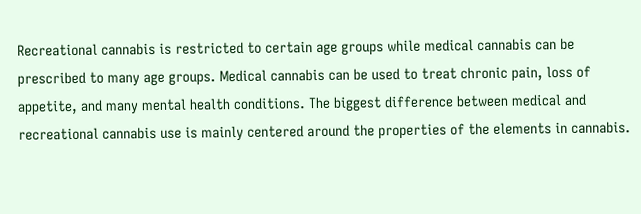Recreational cannabis is restricted to certain age groups while medical cannabis can be prescribed to many age groups. Medical cannabis can be used to treat chronic pain, loss of appetite, and many mental health conditions. The biggest difference between medical and recreational cannabis use is mainly centered around the properties of the elements in cannabis.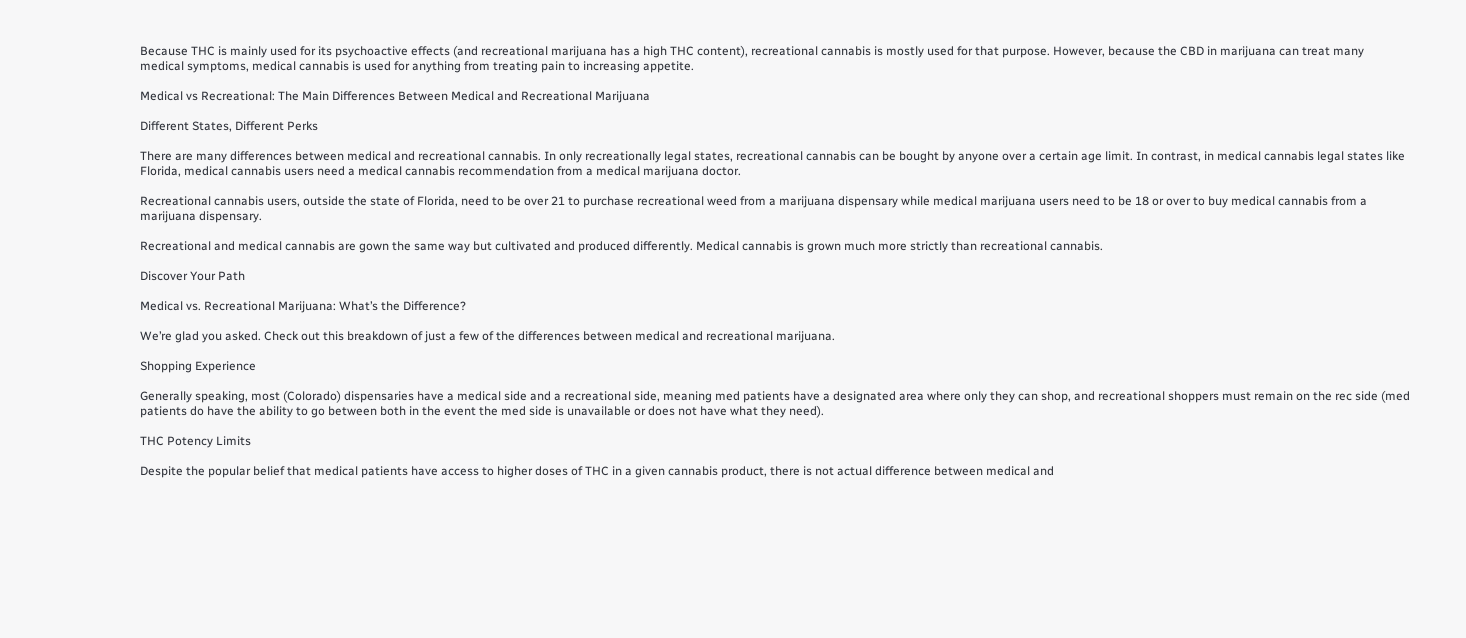Because THC is mainly used for its psychoactive effects (and recreational marijuana has a high THC content), recreational cannabis is mostly used for that purpose. However, because the CBD in marijuana can treat many medical symptoms, medical cannabis is used for anything from treating pain to increasing appetite.

Medical vs Recreational: The Main Differences Between Medical and Recreational Marijuana

Different States, Different Perks

There are many differences between medical and recreational cannabis. In only recreationally legal states, recreational cannabis can be bought by anyone over a certain age limit. In contrast, in medical cannabis legal states like Florida, medical cannabis users need a medical cannabis recommendation from a medical marijuana doctor.

Recreational cannabis users, outside the state of Florida, need to be over 21 to purchase recreational weed from a marijuana dispensary while medical marijuana users need to be 18 or over to buy medical cannabis from a marijuana dispensary.

Recreational and medical cannabis are gown the same way but cultivated and produced differently. Medical cannabis is grown much more strictly than recreational cannabis.

Discover Your Path

Medical vs. Recreational Marijuana: What’s the Difference?

We’re glad you asked. Check out this breakdown of just a few of the differences between medical and recreational marijuana.

Shopping Experience

Generally speaking, most (Colorado) dispensaries have a medical side and a recreational side, meaning med patients have a designated area where only they can shop, and recreational shoppers must remain on the rec side (med patients do have the ability to go between both in the event the med side is unavailable or does not have what they need).

THC Potency Limits

Despite the popular belief that medical patients have access to higher doses of THC in a given cannabis product, there is not actual difference between medical and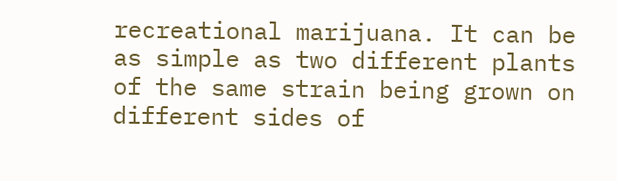recreational marijuana. It can be as simple as two different plants of the same strain being grown on different sides of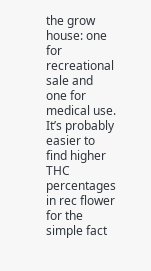the grow house: one for recreational sale and one for medical use. It’s probably easier to find higher THC percentages in rec flower for the simple fact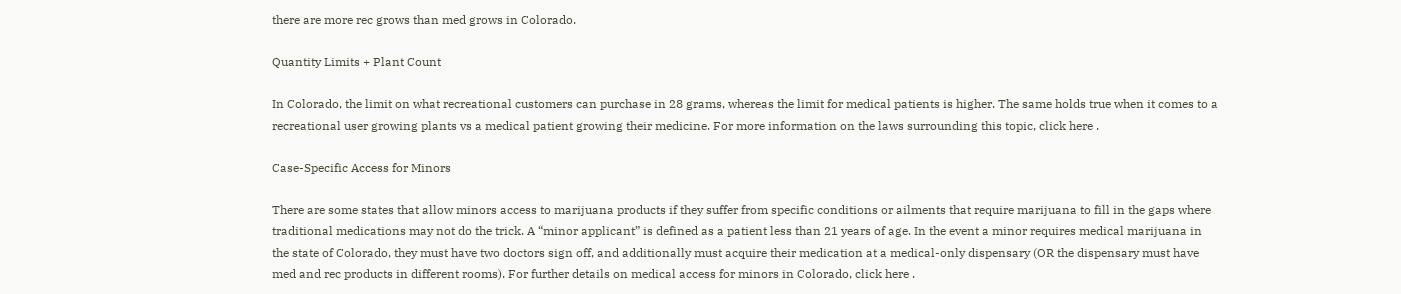there are more rec grows than med grows in Colorado.

Quantity Limits + Plant Count

In Colorado, the limit on what recreational customers can purchase in 28 grams, whereas the limit for medical patients is higher. The same holds true when it comes to a recreational user growing plants vs a medical patient growing their medicine. For more information on the laws surrounding this topic, click here .

Case-Specific Access for Minors

There are some states that allow minors access to marijuana products if they suffer from specific conditions or ailments that require marijuana to fill in the gaps where traditional medications may not do the trick. A “minor applicant” is defined as a patient less than 21 years of age. In the event a minor requires medical marijuana in the state of Colorado, they must have two doctors sign off, and additionally must acquire their medication at a medical-only dispensary (OR the dispensary must have med and rec products in different rooms). For further details on medical access for minors in Colorado, click here .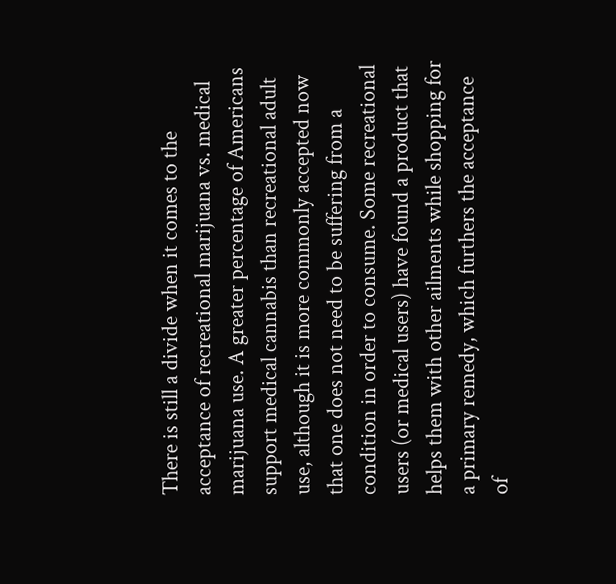There is still a divide when it comes to the acceptance of recreational marijuana vs. medical marijuana use. A greater percentage of Americans support medical cannabis than recreational adult use, although it is more commonly accepted now that one does not need to be suffering from a condition in order to consume. Some recreational users (or medical users) have found a product that helps them with other ailments while shopping for a primary remedy, which furthers the acceptance of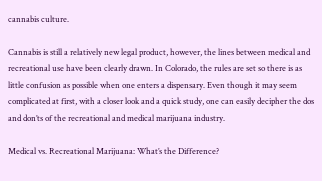cannabis culture.

Cannabis is still a relatively new legal product, however, the lines between medical and recreational use have been clearly drawn. In Colorado, the rules are set so there is as little confusion as possible when one enters a dispensary. Even though it may seem complicated at first, with a closer look and a quick study, one can easily decipher the dos and don’ts of the recreational and medical marijuana industry.

Medical vs. Recreational Marijuana: What’s the Difference?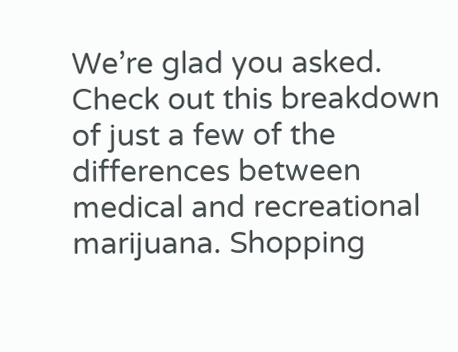We’re glad you asked. Check out this breakdown of just a few of the differences between medical and recreational marijuana. Shopping